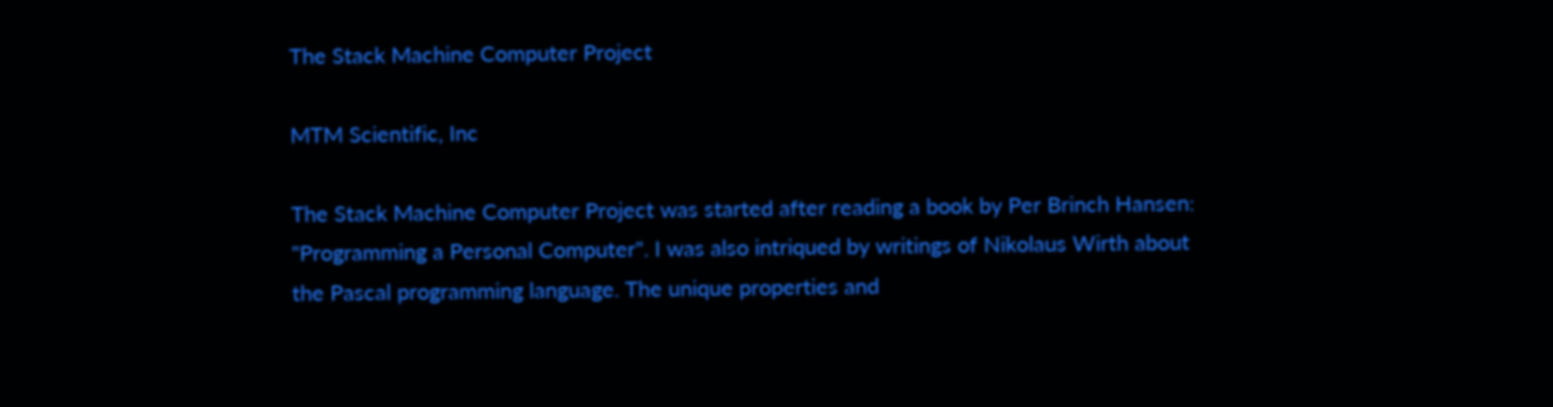The Stack Machine Computer Project

MTM Scientific, Inc

The Stack Machine Computer Project was started after reading a book by Per Brinch Hansen: "Programming a Personal Computer". I was also intriqued by writings of Nikolaus Wirth about the Pascal programming language. The unique properties and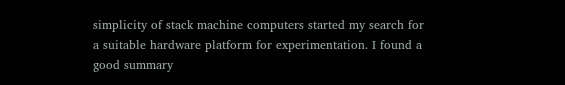simplicity of stack machine computers started my search for a suitable hardware platform for experimentation. I found a good summary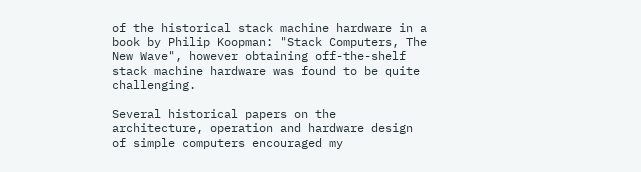of the historical stack machine hardware in a book by Philip Koopman: "Stack Computers, The New Wave", however obtaining off-the-shelf stack machine hardware was found to be quite challenging.

Several historical papers on the architecture, operation and hardware design of simple computers encouraged my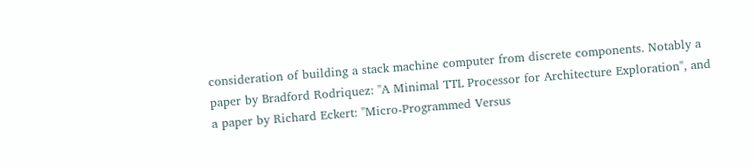consideration of building a stack machine computer from discrete components. Notably a paper by Bradford Rodriquez: "A Minimal TTL Processor for Architecture Exploration", and a paper by Richard Eckert: "Micro-Programmed Versus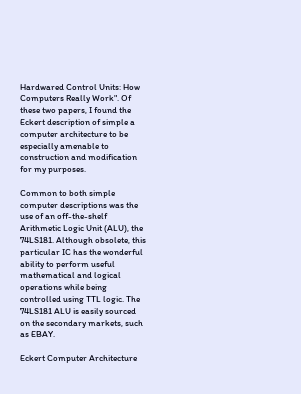Hardwared Control Units: How Computers Really Work". Of these two papers, I found the Eckert description of simple a computer architecture to be especially amenable to construction and modification for my purposes.

Common to both simple computer descriptions was the use of an off-the-shelf Arithmetic Logic Unit (ALU), the 74LS181. Although obsolete, this particular IC has the wonderful ability to perform useful mathematical and logical operations while being controlled using TTL logic. The 74LS181 ALU is easily sourced on the secondary markets, such as EBAY.

Eckert Computer Architecture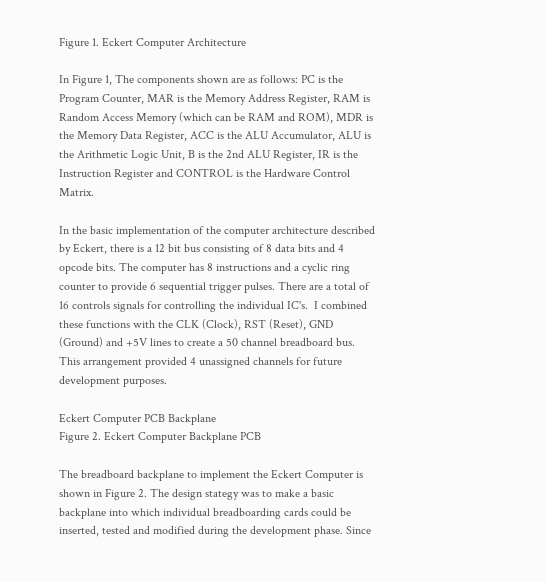Figure 1. Eckert Computer Architecture

In Figure 1, The components shown are as follows: PC is the Program Counter, MAR is the Memory Address Register, RAM is Random Access Memory (which can be RAM and ROM), MDR is the Memory Data Register, ACC is the ALU Accumulator, ALU is the Arithmetic Logic Unit, B is the 2nd ALU Register, IR is the Instruction Register and CONTROL is the Hardware Control Matrix.

In the basic implementation of the computer architecture described by Eckert, there is a 12 bit bus consisting of 8 data bits and 4 opcode bits. The computer has 8 instructions and a cyclic ring counter to provide 6 sequential trigger pulses. There are a total of 16 controls signals for controlling the individual IC's.  I combined these functions with the CLK (Clock), RST (Reset), GND (Ground) and +5V lines to create a 50 channel breadboard bus. This arrangement provided 4 unassigned channels for future development purposes.

Eckert Computer PCB Backplane
Figure 2. Eckert Computer Backplane PCB

The breadboard backplane to implement the Eckert Computer is shown in Figure 2. The design stategy was to make a basic backplane into which individual breadboarding cards could be inserted, tested and modified during the development phase. Since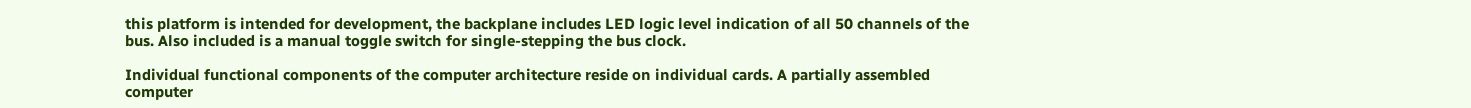this platform is intended for development, the backplane includes LED logic level indication of all 50 channels of the bus. Also included is a manual toggle switch for single-stepping the bus clock.

Individual functional components of the computer architecture reside on individual cards. A partially assembled computer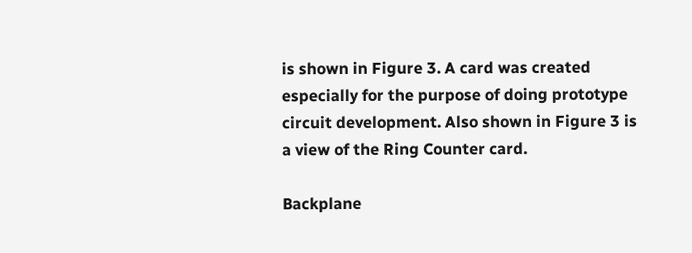is shown in Figure 3. A card was created especially for the purpose of doing prototype circuit development. Also shown in Figure 3 is a view of the Ring Counter card.

Backplane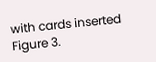with cards inserted
Figure 3.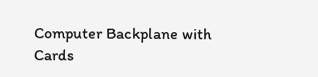Computer Backplane with Cards